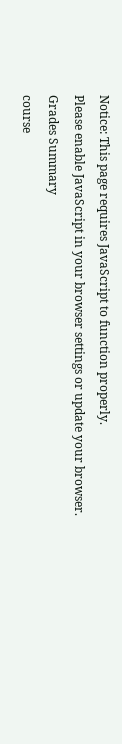Notice: This page requires JavaScript to function properly.
Please enable JavaScript in your browser settings or update your browser.
Grades Summary
course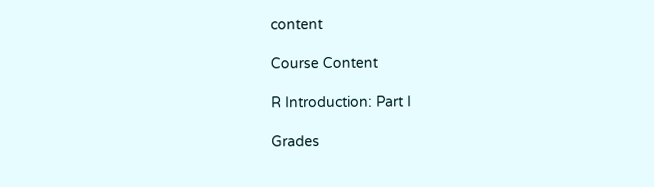content

Course Content

R Introduction: Part I

Grades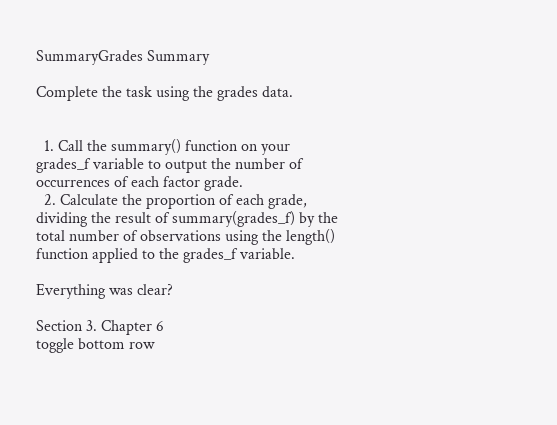SummaryGrades Summary

Complete the task using the grades data.


  1. Call the summary() function on your grades_f variable to output the number of occurrences of each factor grade.
  2. Calculate the proportion of each grade, dividing the result of summary(grades_f) by the total number of observations using the length() function applied to the grades_f variable.

Everything was clear?

Section 3. Chapter 6
toggle bottom row